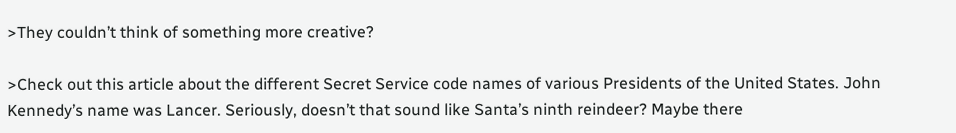>They couldn’t think of something more creative?

>Check out this article about the different Secret Service code names of various Presidents of the United States. John Kennedy’s name was Lancer. Seriously, doesn’t that sound like Santa’s ninth reindeer? Maybe there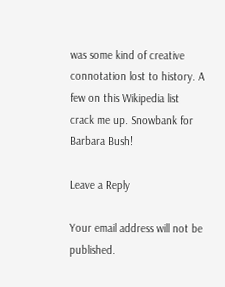was some kind of creative connotation lost to history. A few on this Wikipedia list crack me up. Snowbank for Barbara Bush!

Leave a Reply

Your email address will not be published.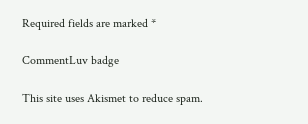Required fields are marked *

CommentLuv badge

This site uses Akismet to reduce spam.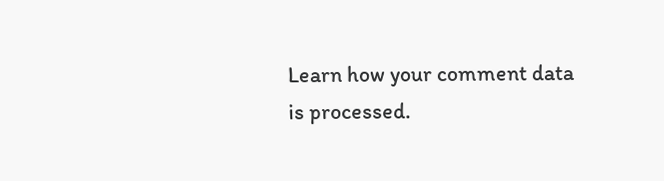Learn how your comment data is processed.